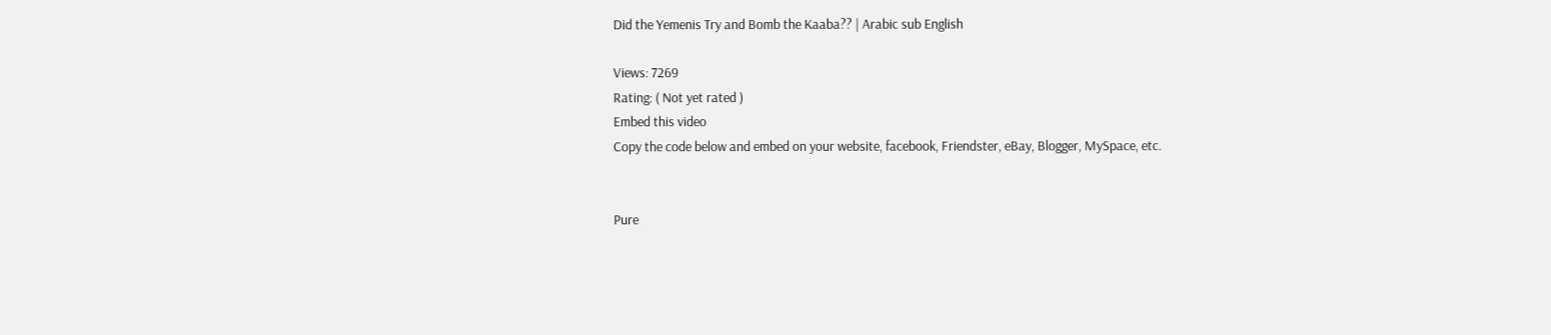Did the Yemenis Try and Bomb the Kaaba?? | Arabic sub English

Views: 7269
Rating: ( Not yet rated )
Embed this video
Copy the code below and embed on your website, facebook, Friendster, eBay, Blogger, MySpace, etc.


Pure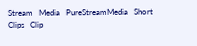Stream   Media   PureStreamMedia   Short   Clips   Clip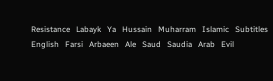Resistance   Labayk   Ya   Hussain   Muharram   Islamic   Subtitles   English   Farsi   Arbaeen   Ale   Saud   Saudia   Arab   Evil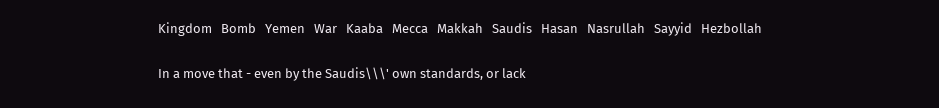Kingdom   Bomb   Yemen   War   Kaaba   Mecca   Makkah   Saudis   Hasan   Nasrullah   Sayyid   Hezbollah

In a move that - even by the Saudis\\\' own standards, or lack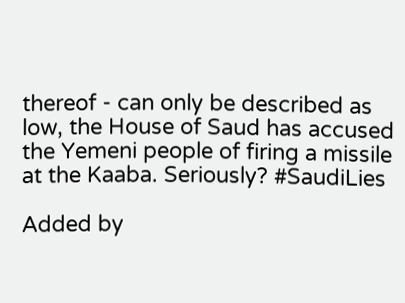thereof - can only be described as low, the House of Saud has accused the Yemeni people of firing a missile at the Kaaba. Seriously? #SaudiLies

Added by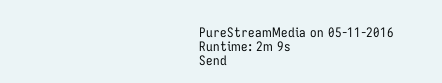PureStreamMedia on 05-11-2016
Runtime: 2m 9s
Send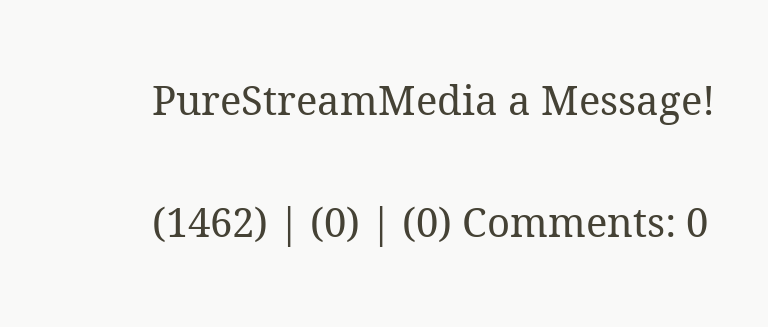PureStreamMedia a Message!

(1462) | (0) | (0) Comments: 0